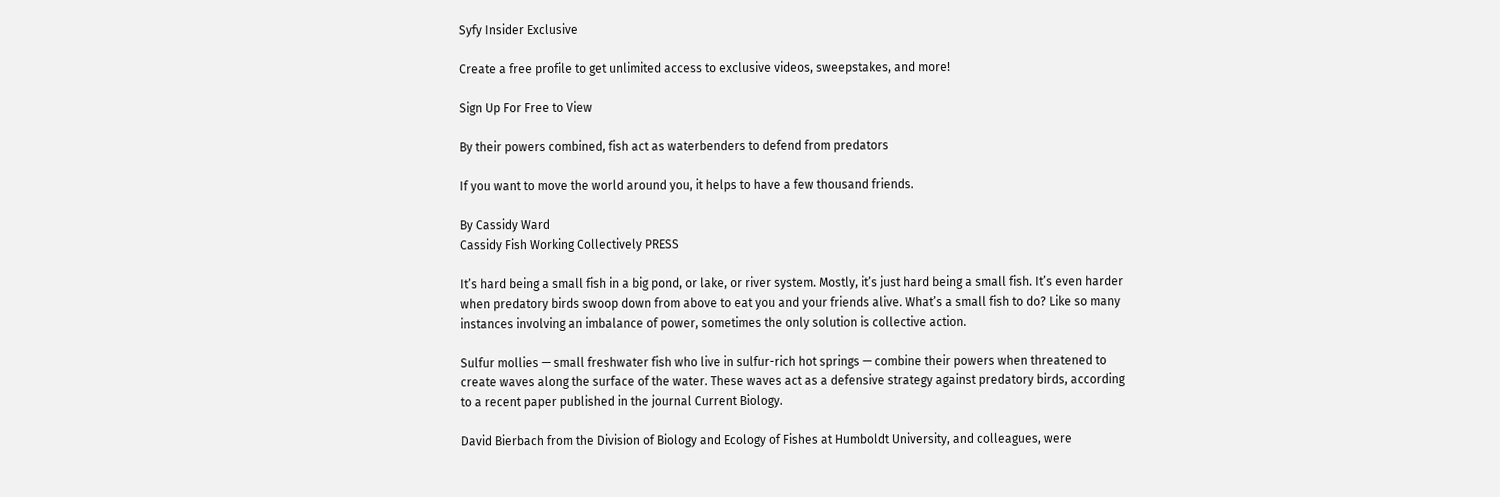Syfy Insider Exclusive

Create a free profile to get unlimited access to exclusive videos, sweepstakes, and more!

Sign Up For Free to View

By their powers combined, fish act as waterbenders to defend from predators

If you want to move the world around you, it helps to have a few thousand friends.

By Cassidy Ward
Cassidy Fish Working Collectively PRESS

It’s hard being a small fish in a big pond, or lake, or river system. Mostly, it’s just hard being a small fish. It’s even harder when predatory birds swoop down from above to eat you and your friends alive. What’s a small fish to do? Like so many instances involving an imbalance of power, sometimes the only solution is collective action.

Sulfur mollies — small freshwater fish who live in sulfur-rich hot springs — combine their powers when threatened to create waves along the surface of the water. These waves act as a defensive strategy against predatory birds, according to a recent paper published in the journal Current Biology.

David Bierbach from the Division of Biology and Ecology of Fishes at Humboldt University, and colleagues, were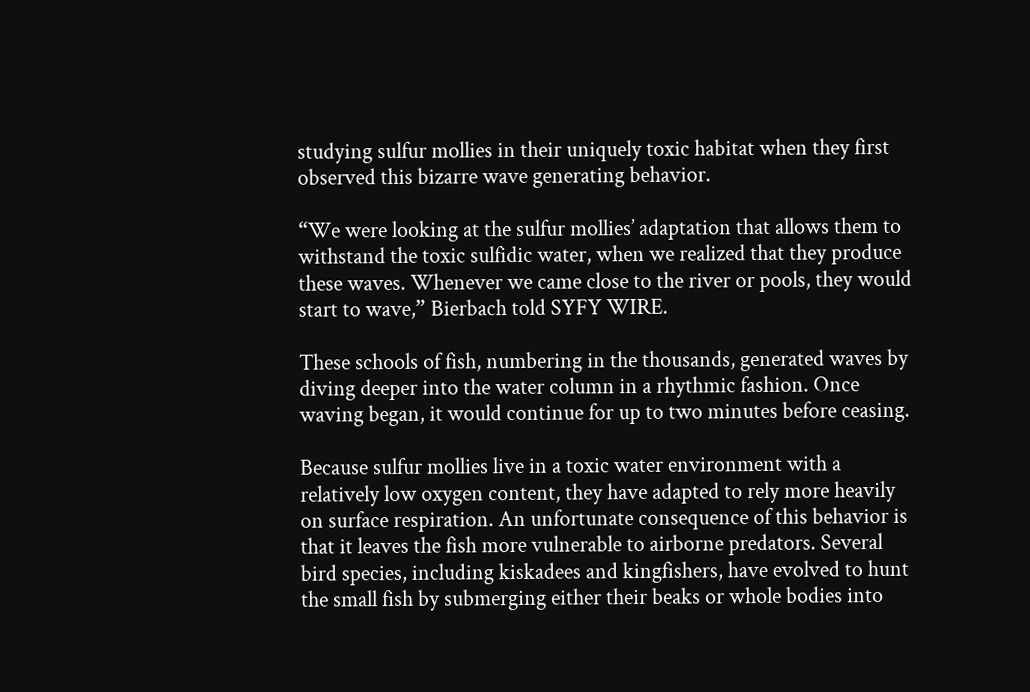studying sulfur mollies in their uniquely toxic habitat when they first observed this bizarre wave generating behavior.

“We were looking at the sulfur mollies’ adaptation that allows them to withstand the toxic sulfidic water, when we realized that they produce these waves. Whenever we came close to the river or pools, they would start to wave,” Bierbach told SYFY WIRE.

These schools of fish, numbering in the thousands, generated waves by diving deeper into the water column in a rhythmic fashion. Once waving began, it would continue for up to two minutes before ceasing.

Because sulfur mollies live in a toxic water environment with a relatively low oxygen content, they have adapted to rely more heavily on surface respiration. An unfortunate consequence of this behavior is that it leaves the fish more vulnerable to airborne predators. Several bird species, including kiskadees and kingfishers, have evolved to hunt the small fish by submerging either their beaks or whole bodies into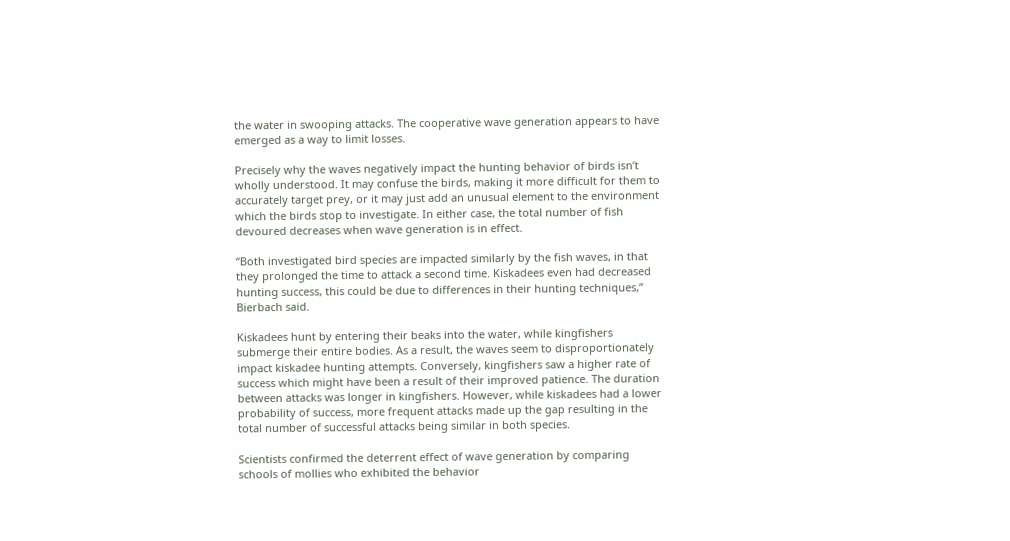the water in swooping attacks. The cooperative wave generation appears to have emerged as a way to limit losses.

Precisely why the waves negatively impact the hunting behavior of birds isn’t wholly understood. It may confuse the birds, making it more difficult for them to accurately target prey, or it may just add an unusual element to the environment which the birds stop to investigate. In either case, the total number of fish devoured decreases when wave generation is in effect.

“Both investigated bird species are impacted similarly by the fish waves, in that they prolonged the time to attack a second time. Kiskadees even had decreased hunting success, this could be due to differences in their hunting techniques,” Bierbach said.

Kiskadees hunt by entering their beaks into the water, while kingfishers submerge their entire bodies. As a result, the waves seem to disproportionately impact kiskadee hunting attempts. Conversely, kingfishers saw a higher rate of success which might have been a result of their improved patience. The duration between attacks was longer in kingfishers. However, while kiskadees had a lower probability of success, more frequent attacks made up the gap resulting in the total number of successful attacks being similar in both species.

Scientists confirmed the deterrent effect of wave generation by comparing schools of mollies who exhibited the behavior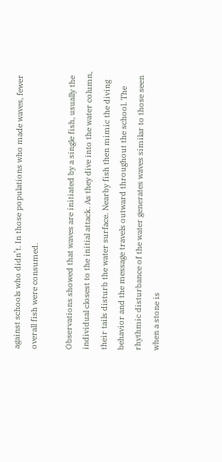against schools who didn’t. In those populations who made waves, fewer overall fish were consumed.

Observations showed that waves are initiated by a single fish, usually the individual closest to the initial attack. As they dive into the water column, their tails disturb the water surface. Nearby fish then mimic the diving behavior and the message travels outward throughout the school. The rhythmic disturbance of the water generates waves similar to those seen when a stone is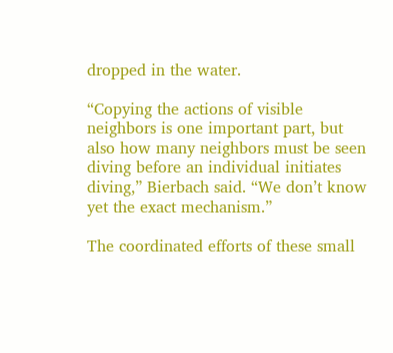dropped in the water.

“Copying the actions of visible neighbors is one important part, but also how many neighbors must be seen diving before an individual initiates diving,” Bierbach said. “We don’t know yet the exact mechanism.”

The coordinated efforts of these small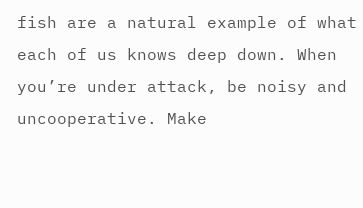fish are a natural example of what each of us knows deep down. When you’re under attack, be noisy and uncooperative. Make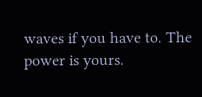waves if you have to. The power is yours.